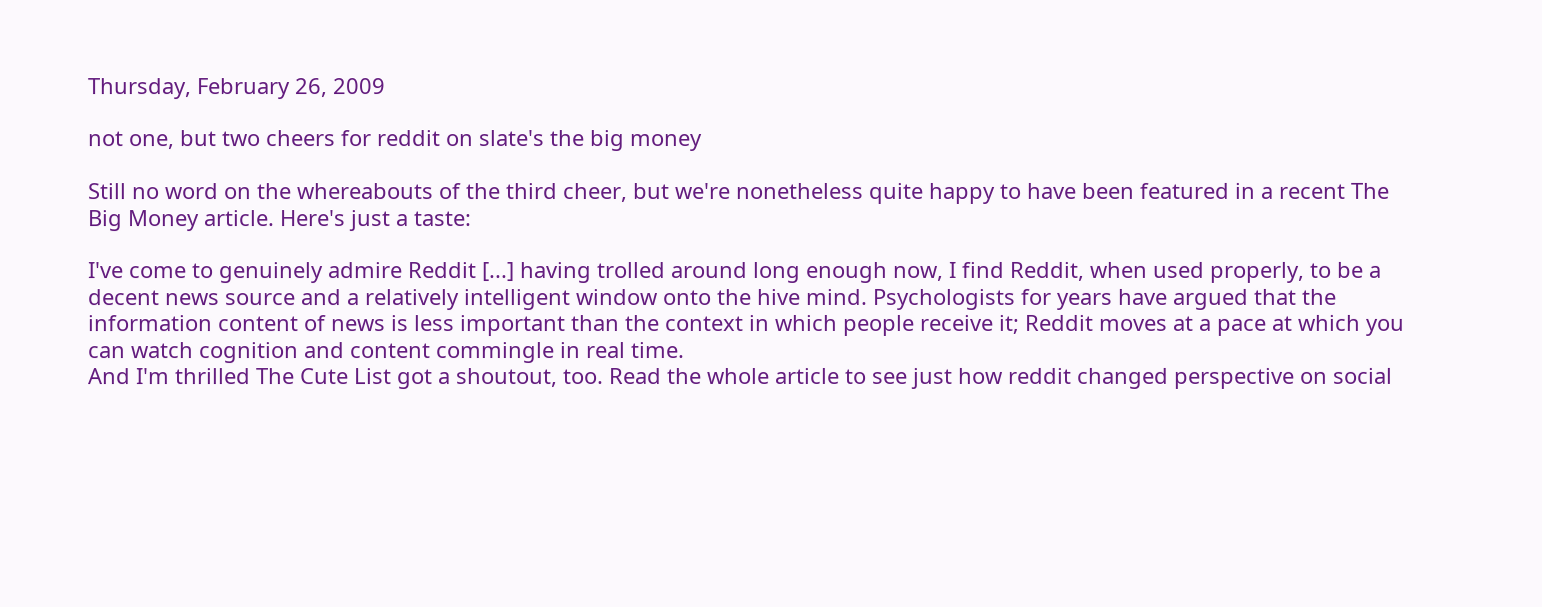Thursday, February 26, 2009

not one, but two cheers for reddit on slate's the big money

Still no word on the whereabouts of the third cheer, but we're nonetheless quite happy to have been featured in a recent The Big Money article. Here's just a taste:

I've come to genuinely admire Reddit [...] having trolled around long enough now, I find Reddit, when used properly, to be a decent news source and a relatively intelligent window onto the hive mind. Psychologists for years have argued that the information content of news is less important than the context in which people receive it; Reddit moves at a pace at which you can watch cognition and content commingle in real time.
And I'm thrilled The Cute List got a shoutout, too. Read the whole article to see just how reddit changed perspective on social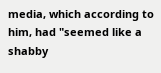media, which according to him, had "seemed like a shabby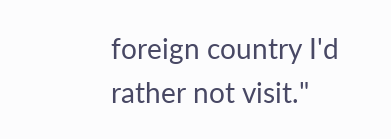foreign country I'd rather not visit."